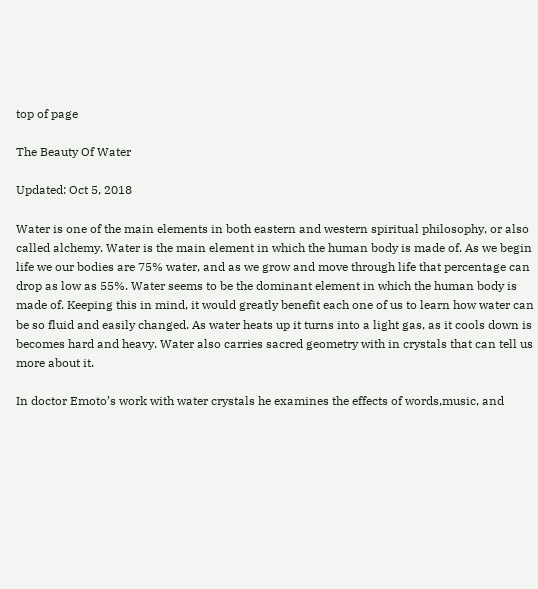top of page

The Beauty Of Water

Updated: Oct 5, 2018

Water is one of the main elements in both eastern and western spiritual philosophy, or also called alchemy. Water is the main element in which the human body is made of. As we begin life we our bodies are 75% water, and as we grow and move through life that percentage can drop as low as 55%. Water seems to be the dominant element in which the human body is made of. Keeping this in mind, it would greatly benefit each one of us to learn how water can be so fluid and easily changed. As water heats up it turns into a light gas, as it cools down is becomes hard and heavy. Water also carries sacred geometry with in crystals that can tell us more about it.

In doctor Emoto’s work with water crystals he examines the effects of words,music, and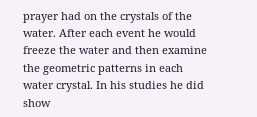prayer had on the crystals of the water. After each event he would freeze the water and then examine the geometric patterns in each water crystal. In his studies he did show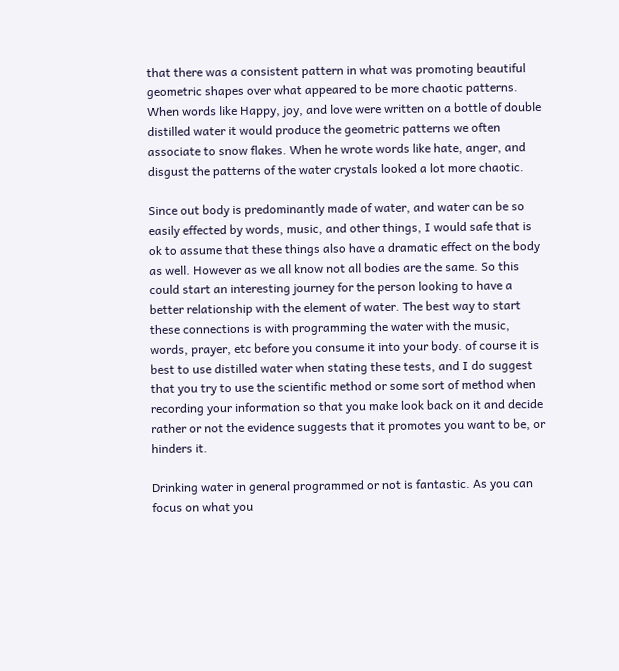that there was a consistent pattern in what was promoting beautiful geometric shapes over what appeared to be more chaotic patterns. When words like Happy, joy, and love were written on a bottle of double distilled water it would produce the geometric patterns we often associate to snow flakes. When he wrote words like hate, anger, and disgust the patterns of the water crystals looked a lot more chaotic.

Since out body is predominantly made of water, and water can be so easily effected by words, music, and other things, I would safe that is ok to assume that these things also have a dramatic effect on the body as well. However as we all know not all bodies are the same. So this could start an interesting journey for the person looking to have a better relationship with the element of water. The best way to start these connections is with programming the water with the music, words, prayer, etc before you consume it into your body. of course it is best to use distilled water when stating these tests, and I do suggest that you try to use the scientific method or some sort of method when recording your information so that you make look back on it and decide rather or not the evidence suggests that it promotes you want to be, or hinders it.

Drinking water in general programmed or not is fantastic. As you can focus on what you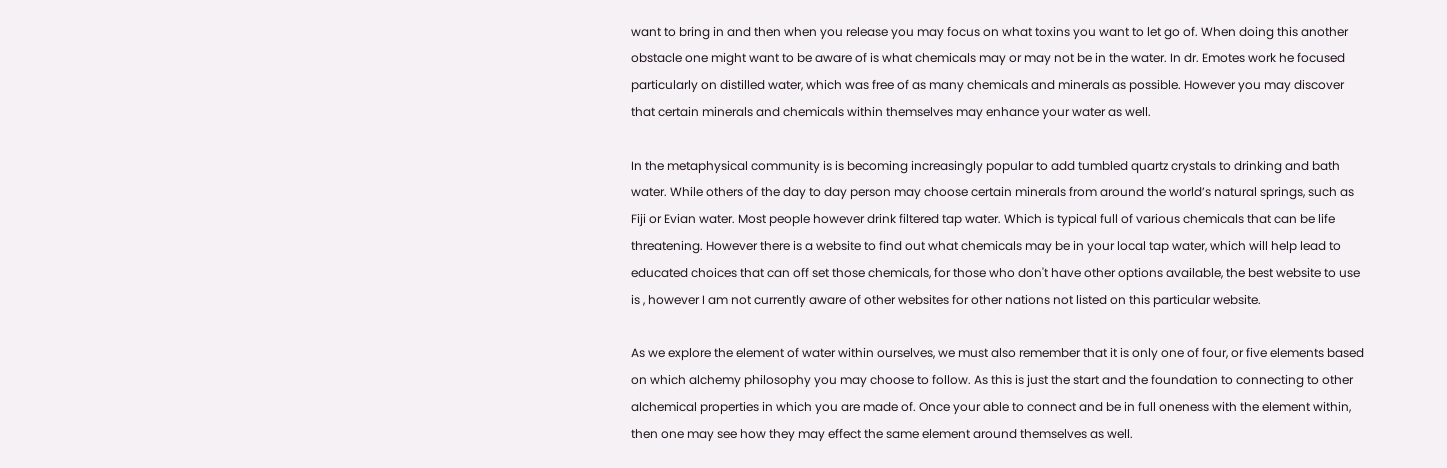want to bring in and then when you release you may focus on what toxins you want to let go of. When doing this another obstacle one might want to be aware of is what chemicals may or may not be in the water. In dr. Emotes work he focused particularly on distilled water, which was free of as many chemicals and minerals as possible. However you may discover that certain minerals and chemicals within themselves may enhance your water as well.

In the metaphysical community is is becoming increasingly popular to add tumbled quartz crystals to drinking and bath water. While others of the day to day person may choose certain minerals from around the world’s natural springs, such as Fiji or Evian water. Most people however drink filtered tap water. Which is typical full of various chemicals that can be life threatening. However there is a website to find out what chemicals may be in your local tap water, which will help lead to educated choices that can off set those chemicals, for those who don't have other options available, the best website to use is , however I am not currently aware of other websites for other nations not listed on this particular website.

As we explore the element of water within ourselves, we must also remember that it is only one of four, or five elements based on which alchemy philosophy you may choose to follow. As this is just the start and the foundation to connecting to other alchemical properties in which you are made of. Once your able to connect and be in full oneness with the element within, then one may see how they may effect the same element around themselves as well.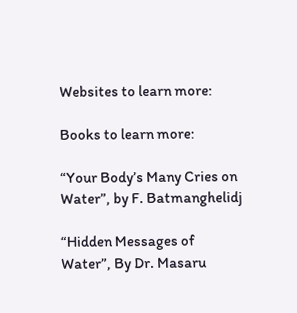Websites to learn more:

Books to learn more:

“Your Body’s Many Cries on Water”, by F. Batmanghelidj

“Hidden Messages of Water”, By Dr. Masaru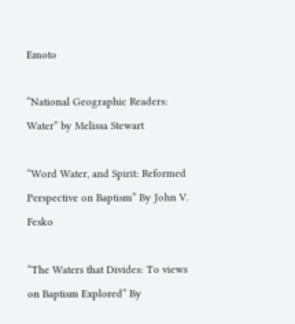Emoto

“National Geographic Readers: Water” by Melissa Stewart

“Word Water, and Spirit: Reformed Perspective on Baptism” By John V. Fesko

“The Waters that Divides: To views on Baptism Explored” By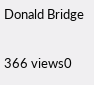Donald Bridge

366 views0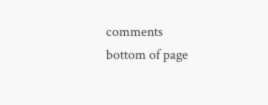comments
bottom of page